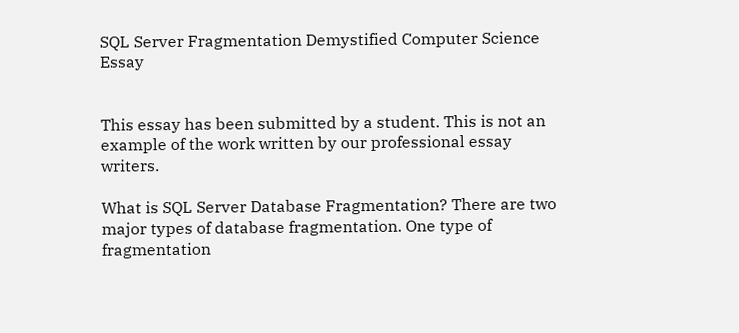SQL Server Fragmentation Demystified Computer Science Essay


This essay has been submitted by a student. This is not an example of the work written by our professional essay writers.

What is SQL Server Database Fragmentation? There are two major types of database fragmentation. One type of fragmentation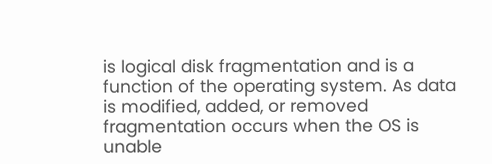is logical disk fragmentation and is a function of the operating system. As data is modified, added, or removed fragmentation occurs when the OS is unable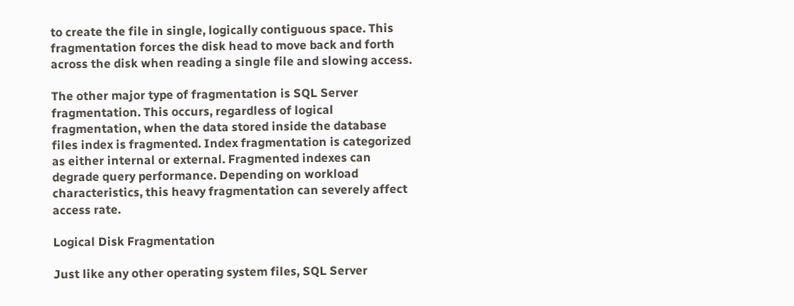to create the file in single, logically contiguous space. This fragmentation forces the disk head to move back and forth across the disk when reading a single file and slowing access.

The other major type of fragmentation is SQL Server fragmentation. This occurs, regardless of logical fragmentation, when the data stored inside the database files index is fragmented. Index fragmentation is categorized as either internal or external. Fragmented indexes can degrade query performance. Depending on workload characteristics, this heavy fragmentation can severely affect access rate.

Logical Disk Fragmentation

Just like any other operating system files, SQL Server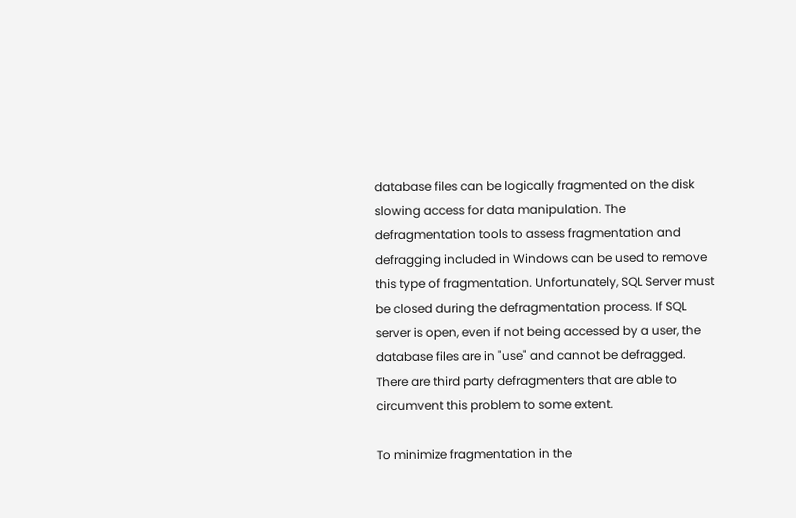database files can be logically fragmented on the disk slowing access for data manipulation. The defragmentation tools to assess fragmentation and defragging included in Windows can be used to remove this type of fragmentation. Unfortunately, SQL Server must be closed during the defragmentation process. If SQL server is open, even if not being accessed by a user, the database files are in "use" and cannot be defragged. There are third party defragmenters that are able to circumvent this problem to some extent.

To minimize fragmentation in the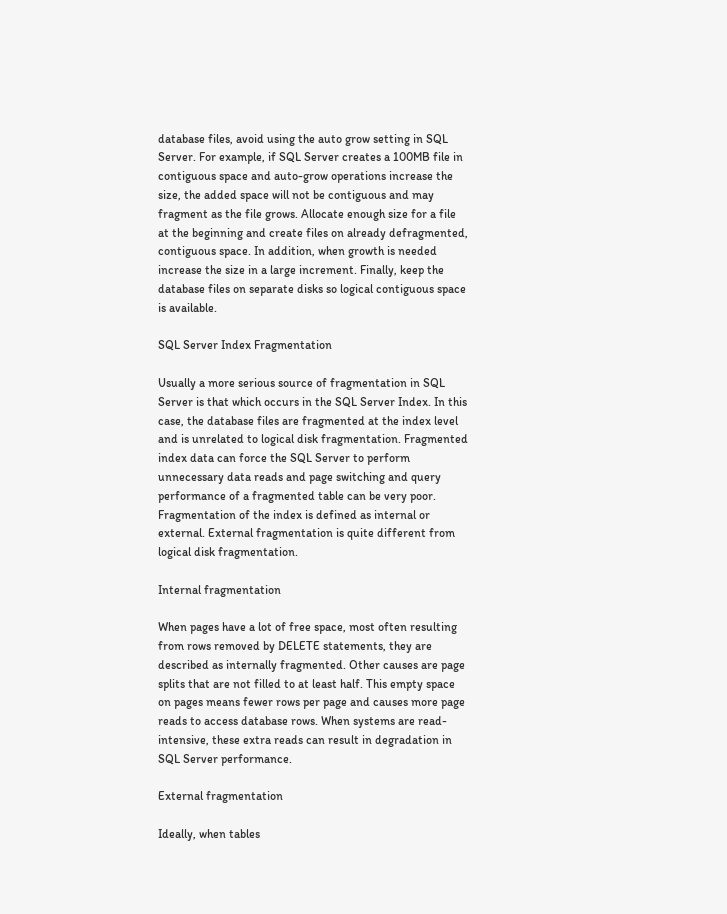database files, avoid using the auto grow setting in SQL Server. For example, if SQL Server creates a 100MB file in contiguous space and auto-grow operations increase the size, the added space will not be contiguous and may fragment as the file grows. Allocate enough size for a file at the beginning and create files on already defragmented, contiguous space. In addition, when growth is needed increase the size in a large increment. Finally, keep the database files on separate disks so logical contiguous space is available.

SQL Server Index Fragmentation

Usually a more serious source of fragmentation in SQL Server is that which occurs in the SQL Server Index. In this case, the database files are fragmented at the index level and is unrelated to logical disk fragmentation. Fragmented index data can force the SQL Server to perform unnecessary data reads and page switching and query performance of a fragmented table can be very poor. Fragmentation of the index is defined as internal or external. External fragmentation is quite different from logical disk fragmentation.

Internal fragmentation

When pages have a lot of free space, most often resulting from rows removed by DELETE statements, they are described as internally fragmented. Other causes are page splits that are not filled to at least half. This empty space on pages means fewer rows per page and causes more page reads to access database rows. When systems are read-intensive, these extra reads can result in degradation in SQL Server performance.

External fragmentation

Ideally, when tables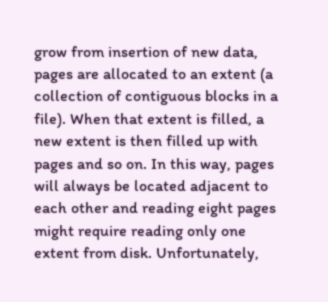grow from insertion of new data, pages are allocated to an extent (a collection of contiguous blocks in a file). When that extent is filled, a new extent is then filled up with pages and so on. In this way, pages will always be located adjacent to each other and reading eight pages might require reading only one extent from disk. Unfortunately,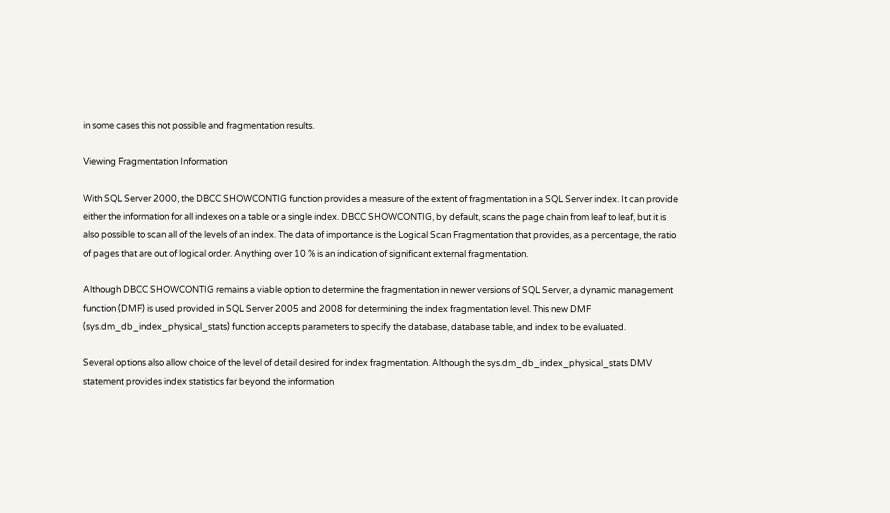in some cases this not possible and fragmentation results.

Viewing Fragmentation Information

With SQL Server 2000, the DBCC SHOWCONTIG function provides a measure of the extent of fragmentation in a SQL Server index. It can provide either the information for all indexes on a table or a single index. DBCC SHOWCONTIG, by default, scans the page chain from leaf to leaf, but it is also possible to scan all of the levels of an index. The data of importance is the Logical Scan Fragmentation that provides, as a percentage, the ratio of pages that are out of logical order. Anything over 10 % is an indication of significant external fragmentation.

Although DBCC SHOWCONTIG remains a viable option to determine the fragmentation in newer versions of SQL Server, a dynamic management function (DMF) is used provided in SQL Server 2005 and 2008 for determining the index fragmentation level. This new DMF (sys.dm_db_index_physical_stats) function accepts parameters to specify the database, database table, and index to be evaluated.

Several options also allow choice of the level of detail desired for index fragmentation. Although the sys.dm_db_index_physical_stats DMV statement provides index statistics far beyond the information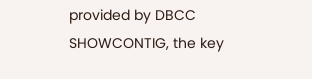provided by DBCC SHOWCONTIG, the key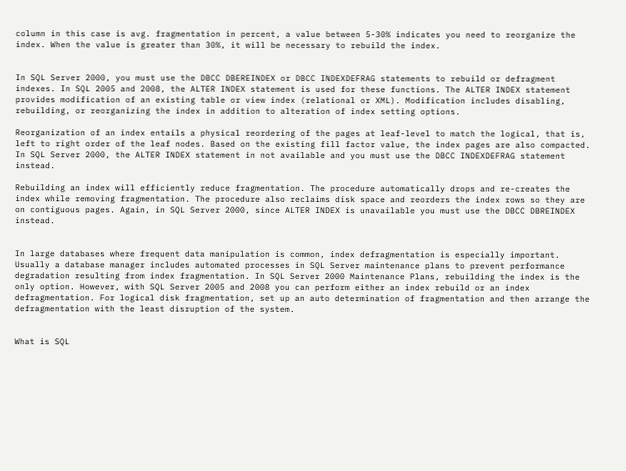column in this case is avg. fragmentation in percent, a value between 5-30% indicates you need to reorganize the index. When the value is greater than 30%, it will be necessary to rebuild the index.


In SQL Server 2000, you must use the DBCC DBEREINDEX or DBCC INDEXDEFRAG statements to rebuild or defragment indexes. In SQL 2005 and 2008, the ALTER INDEX statement is used for these functions. The ALTER INDEX statement provides modification of an existing table or view index (relational or XML). Modification includes disabling, rebuilding, or reorganizing the index in addition to alteration of index setting options.

Reorganization of an index entails a physical reordering of the pages at leaf-level to match the logical, that is, left to right order of the leaf nodes. Based on the existing fill factor value, the index pages are also compacted. In SQL Server 2000, the ALTER INDEX statement in not available and you must use the DBCC INDEXDEFRAG statement instead.

Rebuilding an index will efficiently reduce fragmentation. The procedure automatically drops and re-creates the index while removing fragmentation. The procedure also reclaims disk space and reorders the index rows so they are on contiguous pages. Again, in SQL Server 2000, since ALTER INDEX is unavailable you must use the DBCC DBREINDEX instead.


In large databases where frequent data manipulation is common, index defragmentation is especially important. Usually a database manager includes automated processes in SQL Server maintenance plans to prevent performance degradation resulting from index fragmentation. In SQL Server 2000 Maintenance Plans, rebuilding the index is the only option. However, with SQL Server 2005 and 2008 you can perform either an index rebuild or an index defragmentation. For logical disk fragmentation, set up an auto determination of fragmentation and then arrange the defragmentation with the least disruption of the system.


What is SQL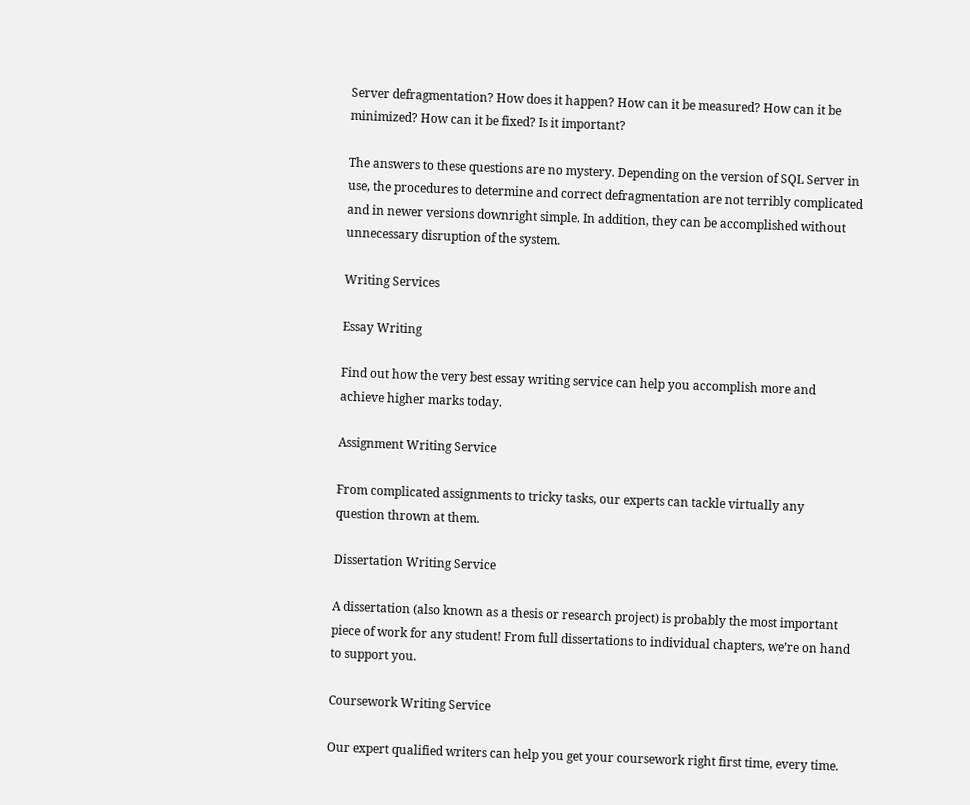Server defragmentation? How does it happen? How can it be measured? How can it be minimized? How can it be fixed? Is it important?

The answers to these questions are no mystery. Depending on the version of SQL Server in use, the procedures to determine and correct defragmentation are not terribly complicated and in newer versions downright simple. In addition, they can be accomplished without unnecessary disruption of the system.

Writing Services

Essay Writing

Find out how the very best essay writing service can help you accomplish more and achieve higher marks today.

Assignment Writing Service

From complicated assignments to tricky tasks, our experts can tackle virtually any question thrown at them.

Dissertation Writing Service

A dissertation (also known as a thesis or research project) is probably the most important piece of work for any student! From full dissertations to individual chapters, we’re on hand to support you.

Coursework Writing Service

Our expert qualified writers can help you get your coursework right first time, every time.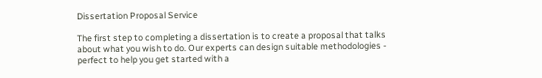Dissertation Proposal Service

The first step to completing a dissertation is to create a proposal that talks about what you wish to do. Our experts can design suitable methodologies - perfect to help you get started with a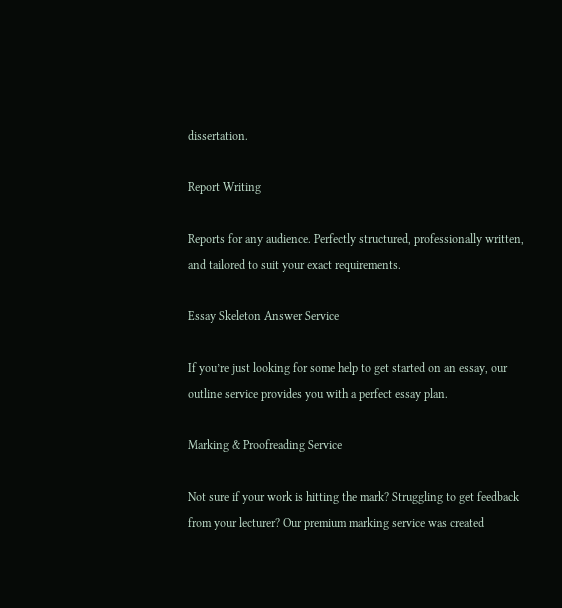dissertation.

Report Writing

Reports for any audience. Perfectly structured, professionally written, and tailored to suit your exact requirements.

Essay Skeleton Answer Service

If you’re just looking for some help to get started on an essay, our outline service provides you with a perfect essay plan.

Marking & Proofreading Service

Not sure if your work is hitting the mark? Struggling to get feedback from your lecturer? Our premium marking service was created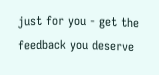just for you - get the feedback you deserve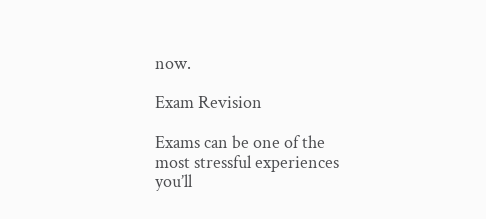now.

Exam Revision

Exams can be one of the most stressful experiences you’ll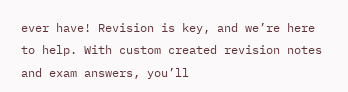ever have! Revision is key, and we’re here to help. With custom created revision notes and exam answers, you’ll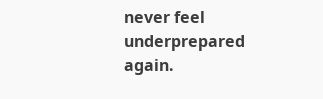never feel underprepared again.